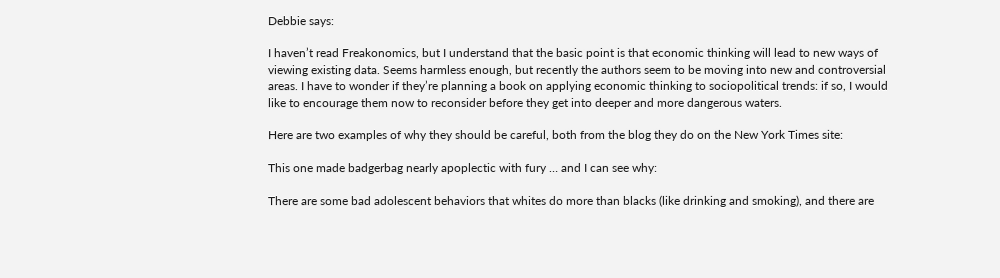Debbie says:

I haven’t read Freakonomics, but I understand that the basic point is that economic thinking will lead to new ways of viewing existing data. Seems harmless enough, but recently the authors seem to be moving into new and controversial areas. I have to wonder if they’re planning a book on applying economic thinking to sociopolitical trends: if so, I would like to encourage them now to reconsider before they get into deeper and more dangerous waters.

Here are two examples of why they should be careful, both from the blog they do on the New York Times site:

This one made badgerbag nearly apoplectic with fury … and I can see why:

There are some bad adolescent behaviors that whites do more than blacks (like drinking and smoking), and there are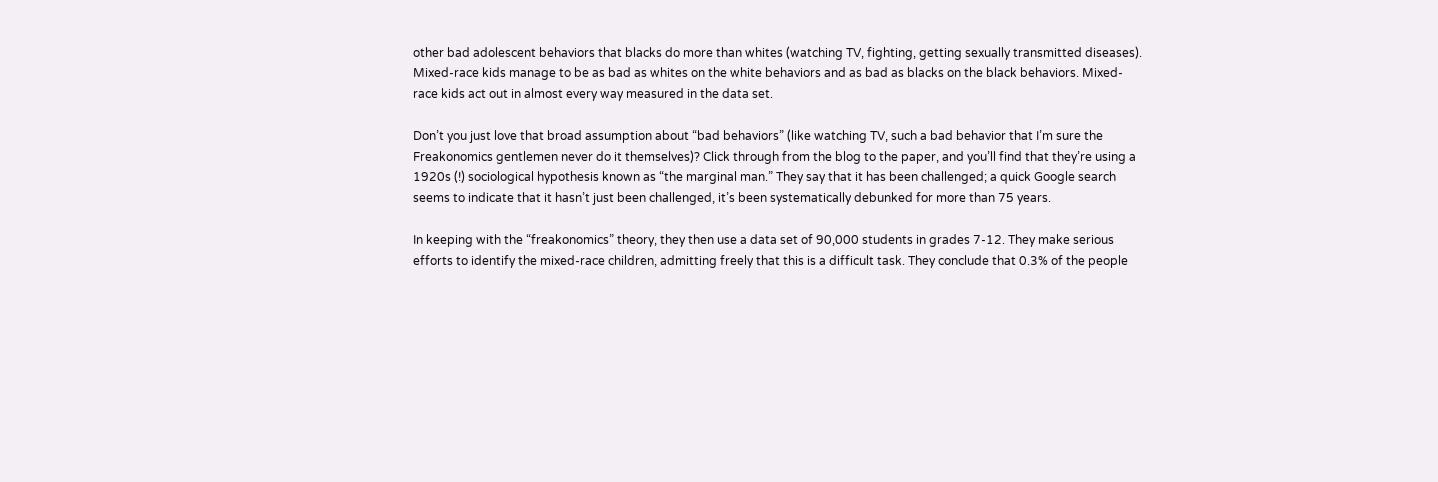other bad adolescent behaviors that blacks do more than whites (watching TV, fighting, getting sexually transmitted diseases). Mixed-race kids manage to be as bad as whites on the white behaviors and as bad as blacks on the black behaviors. Mixed-race kids act out in almost every way measured in the data set.

Don’t you just love that broad assumption about “bad behaviors” (like watching TV, such a bad behavior that I’m sure the Freakonomics gentlemen never do it themselves)? Click through from the blog to the paper, and you’ll find that they’re using a 1920s (!) sociological hypothesis known as “the marginal man.” They say that it has been challenged; a quick Google search seems to indicate that it hasn’t just been challenged, it’s been systematically debunked for more than 75 years.

In keeping with the “freakonomics” theory, they then use a data set of 90,000 students in grades 7-12. They make serious efforts to identify the mixed-race children, admitting freely that this is a difficult task. They conclude that 0.3% of the people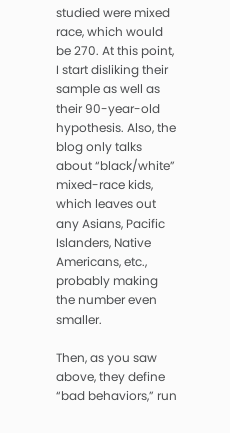studied were mixed race, which would be 270. At this point, I start disliking their sample as well as their 90-year-old hypothesis. Also, the blog only talks about “black/white” mixed-race kids, which leaves out any Asians, Pacific Islanders, Native Americans, etc., probably making the number even smaller.

Then, as you saw above, they define “bad behaviors,” run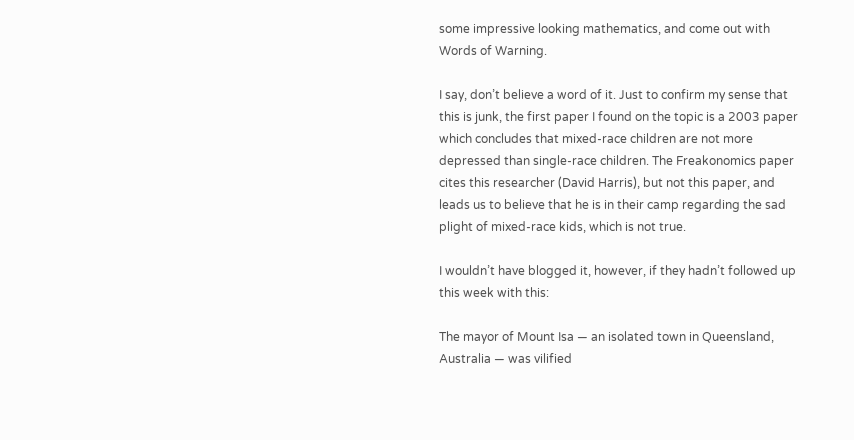some impressive looking mathematics, and come out with Words of Warning.

I say, don’t believe a word of it. Just to confirm my sense that this is junk, the first paper I found on the topic is a 2003 paper which concludes that mixed-race children are not more depressed than single-race children. The Freakonomics paper cites this researcher (David Harris), but not this paper, and leads us to believe that he is in their camp regarding the sad plight of mixed-race kids, which is not true.

I wouldn’t have blogged it, however, if they hadn’t followed up this week with this:

The mayor of Mount Isa — an isolated town in Queensland, Australia — was vilified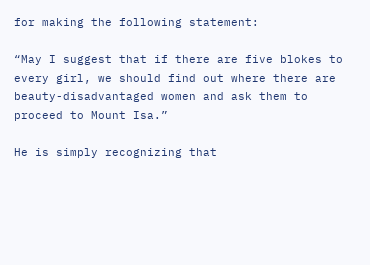for making the following statement:

“May I suggest that if there are five blokes to every girl, we should find out where there are beauty-disadvantaged women and ask them to proceed to Mount Isa.”

He is simply recognizing that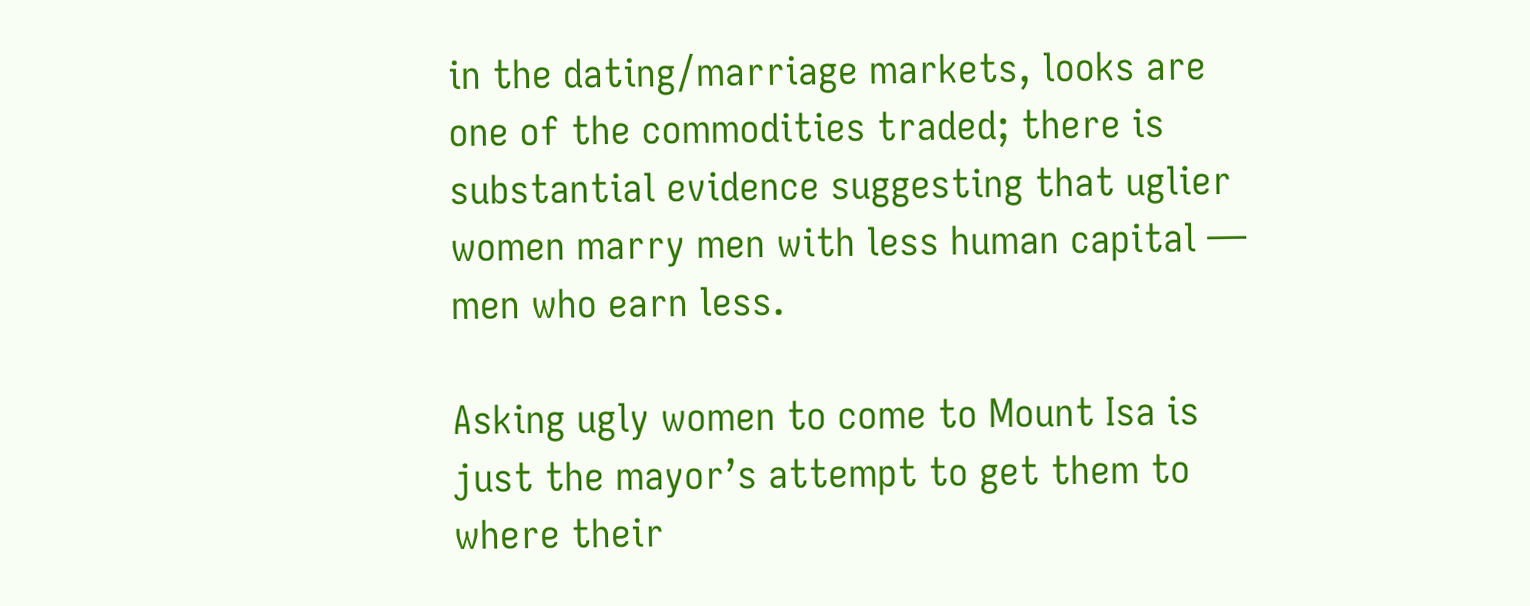in the dating/marriage markets, looks are one of the commodities traded; there is substantial evidence suggesting that uglier women marry men with less human capital — men who earn less.

Asking ugly women to come to Mount Isa is just the mayor’s attempt to get them to where their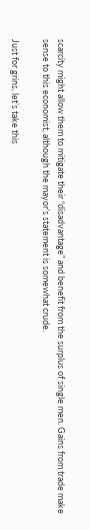scarcity might allow them to mitigate their “disadvantage” and benefit from the surplus of single men. Gains from trade make sense to this economist, although the mayor’s statement is somewhat crude.

Just for grins, let’s take this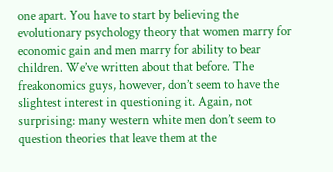one apart. You have to start by believing the evolutionary psychology theory that women marry for economic gain and men marry for ability to bear children. We’ve written about that before. The freakonomics guys, however, don’t seem to have the slightest interest in questioning it. Again, not surprising: many western white men don’t seem to question theories that leave them at the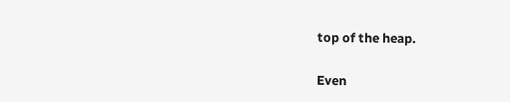top of the heap.

Even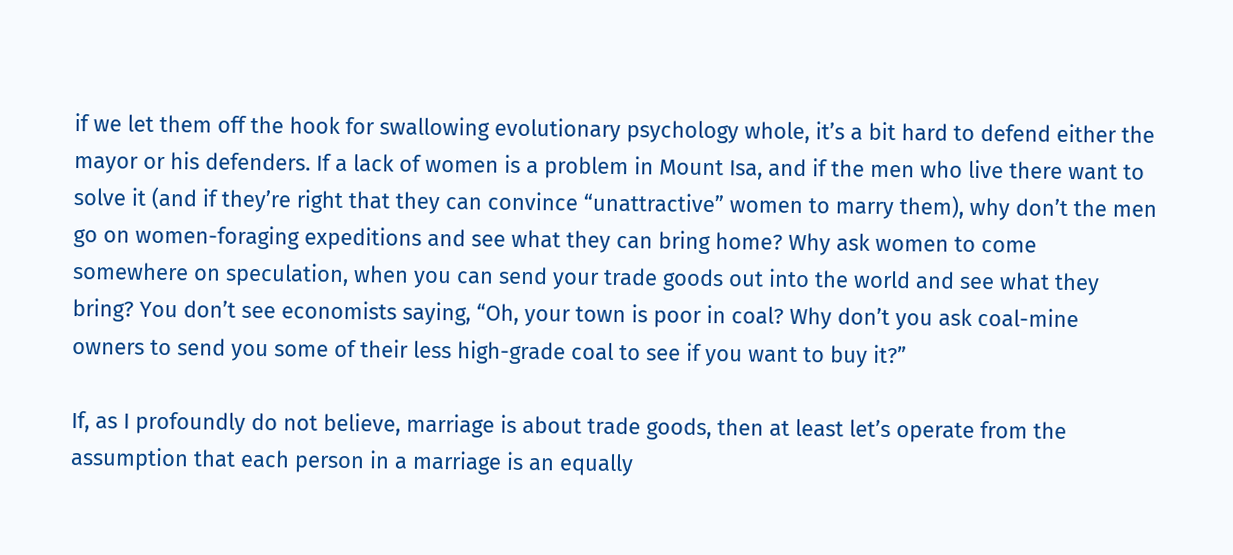if we let them off the hook for swallowing evolutionary psychology whole, it’s a bit hard to defend either the mayor or his defenders. If a lack of women is a problem in Mount Isa, and if the men who live there want to solve it (and if they’re right that they can convince “unattractive” women to marry them), why don’t the men go on women-foraging expeditions and see what they can bring home? Why ask women to come somewhere on speculation, when you can send your trade goods out into the world and see what they bring? You don’t see economists saying, “Oh, your town is poor in coal? Why don’t you ask coal-mine owners to send you some of their less high-grade coal to see if you want to buy it?”

If, as I profoundly do not believe, marriage is about trade goods, then at least let’s operate from the assumption that each person in a marriage is an equally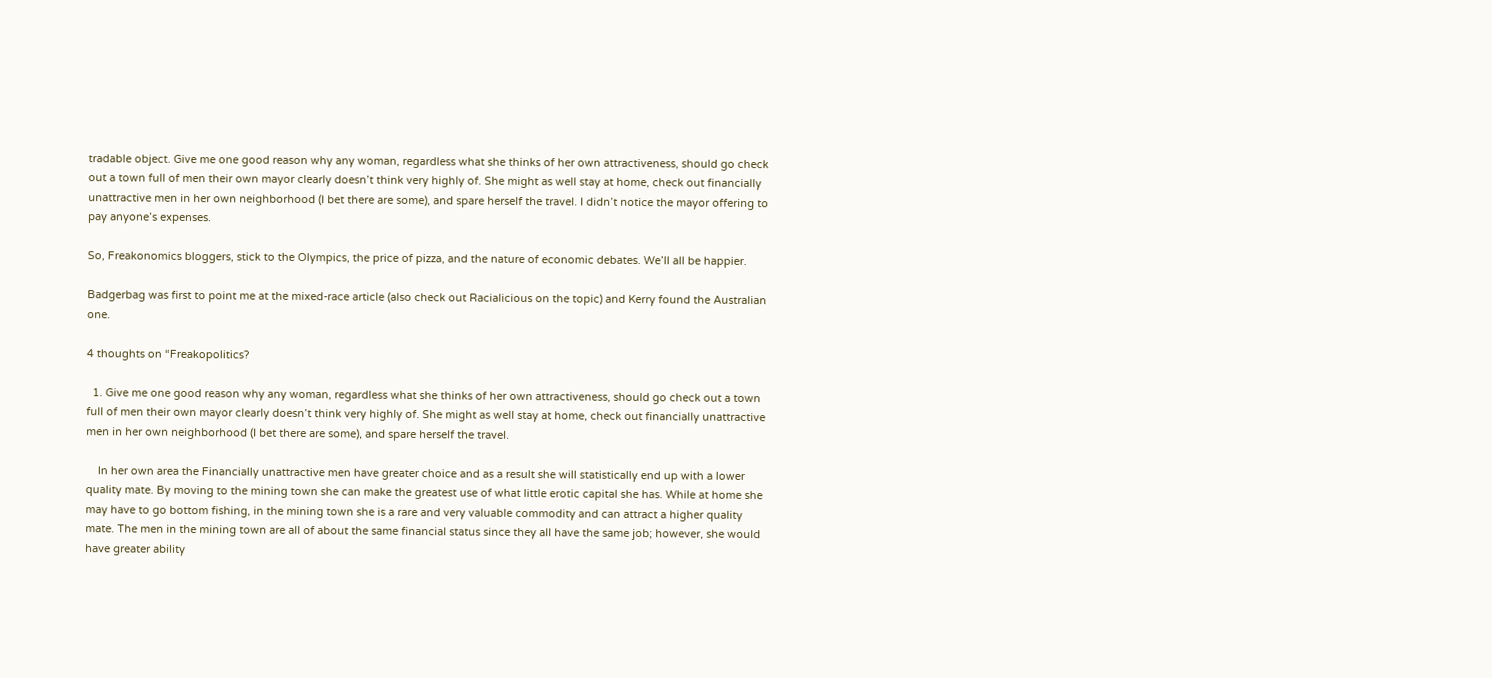tradable object. Give me one good reason why any woman, regardless what she thinks of her own attractiveness, should go check out a town full of men their own mayor clearly doesn’t think very highly of. She might as well stay at home, check out financially unattractive men in her own neighborhood (I bet there are some), and spare herself the travel. I didn’t notice the mayor offering to pay anyone’s expenses.

So, Freakonomics bloggers, stick to the Olympics, the price of pizza, and the nature of economic debates. We’ll all be happier.

Badgerbag was first to point me at the mixed-race article (also check out Racialicious on the topic) and Kerry found the Australian one.

4 thoughts on “Freakopolitics?

  1. Give me one good reason why any woman, regardless what she thinks of her own attractiveness, should go check out a town full of men their own mayor clearly doesn’t think very highly of. She might as well stay at home, check out financially unattractive men in her own neighborhood (I bet there are some), and spare herself the travel.

    In her own area the Financially unattractive men have greater choice and as a result she will statistically end up with a lower quality mate. By moving to the mining town she can make the greatest use of what little erotic capital she has. While at home she may have to go bottom fishing, in the mining town she is a rare and very valuable commodity and can attract a higher quality mate. The men in the mining town are all of about the same financial status since they all have the same job; however, she would have greater ability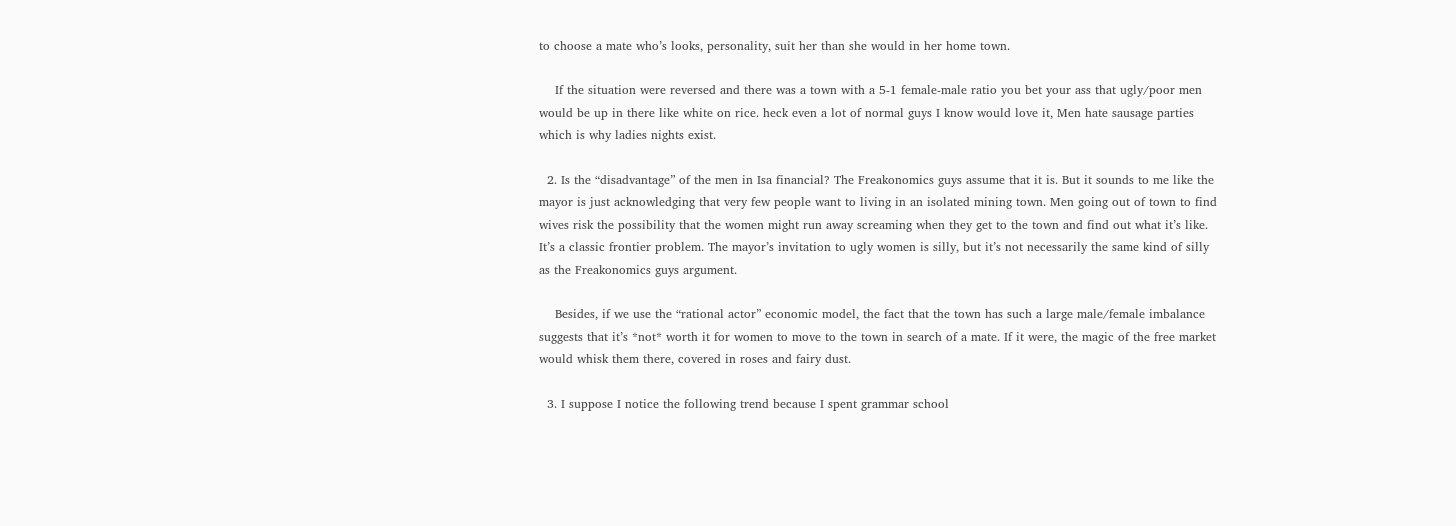to choose a mate who’s looks, personality, suit her than she would in her home town.

    If the situation were reversed and there was a town with a 5-1 female-male ratio you bet your ass that ugly/poor men would be up in there like white on rice. heck even a lot of normal guys I know would love it, Men hate sausage parties which is why ladies nights exist.

  2. Is the “disadvantage” of the men in Isa financial? The Freakonomics guys assume that it is. But it sounds to me like the mayor is just acknowledging that very few people want to living in an isolated mining town. Men going out of town to find wives risk the possibility that the women might run away screaming when they get to the town and find out what it’s like. It’s a classic frontier problem. The mayor’s invitation to ugly women is silly, but it’s not necessarily the same kind of silly as the Freakonomics guys argument.

    Besides, if we use the “rational actor” economic model, the fact that the town has such a large male/female imbalance suggests that it’s *not* worth it for women to move to the town in search of a mate. If it were, the magic of the free market would whisk them there, covered in roses and fairy dust.

  3. I suppose I notice the following trend because I spent grammar school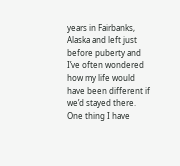years in Fairbanks, Alaska and left just before puberty and I’ve often wondered how my life would have been different if we’d stayed there. One thing I have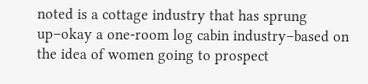noted is a cottage industry that has sprung up–okay a one-room log cabin industry–based on the idea of women going to prospect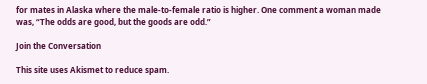for mates in Alaska where the male-to-female ratio is higher. One comment a woman made was, “The odds are good, but the goods are odd.”

Join the Conversation

This site uses Akismet to reduce spam.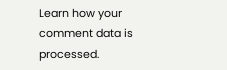Learn how your comment data is processed.